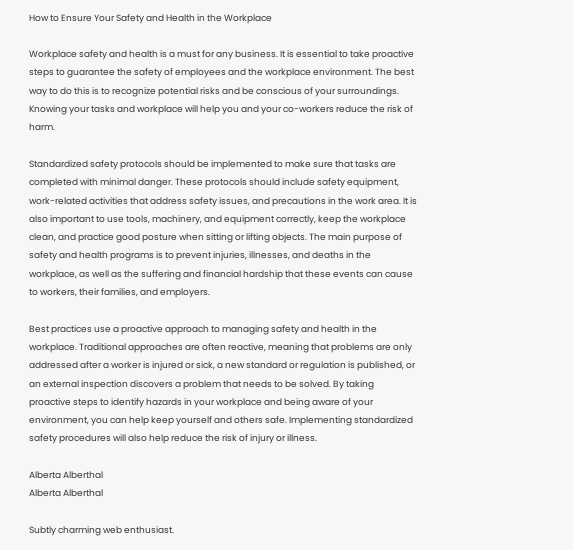How to Ensure Your Safety and Health in the Workplace

Workplace safety and health is a must for any business. It is essential to take proactive steps to guarantee the safety of employees and the workplace environment. The best way to do this is to recognize potential risks and be conscious of your surroundings. Knowing your tasks and workplace will help you and your co-workers reduce the risk of harm.

Standardized safety protocols should be implemented to make sure that tasks are completed with minimal danger. These protocols should include safety equipment, work-related activities that address safety issues, and precautions in the work area. It is also important to use tools, machinery, and equipment correctly, keep the workplace clean, and practice good posture when sitting or lifting objects. The main purpose of safety and health programs is to prevent injuries, illnesses, and deaths in the workplace, as well as the suffering and financial hardship that these events can cause to workers, their families, and employers.

Best practices use a proactive approach to managing safety and health in the workplace. Traditional approaches are often reactive, meaning that problems are only addressed after a worker is injured or sick, a new standard or regulation is published, or an external inspection discovers a problem that needs to be solved. By taking proactive steps to identify hazards in your workplace and being aware of your environment, you can help keep yourself and others safe. Implementing standardized safety procedures will also help reduce the risk of injury or illness.

Alberta Alberthal
Alberta Alberthal

Subtly charming web enthusiast.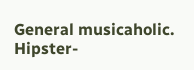General musicaholic. Hipster-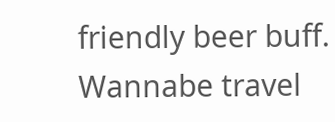friendly beer buff. Wannabe travel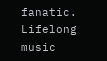fanatic. Lifelong music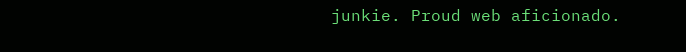junkie. Proud web aficionado.